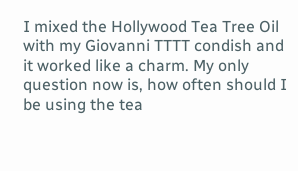I mixed the Hollywood Tea Tree Oil with my Giovanni TTTT condish and it worked like a charm. My only question now is, how often should I be using the tea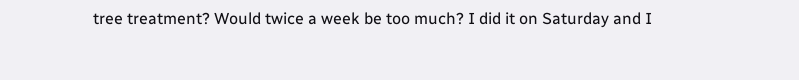tree treatment? Would twice a week be too much? I did it on Saturday and I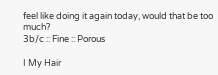feel like doing it again today, would that be too much?
3b/c :: Fine :: Porous

I My Hair